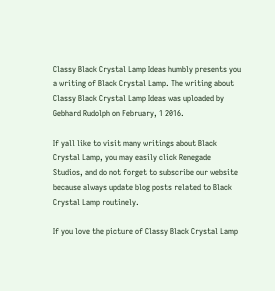Classy Black Crystal Lamp Ideas humbly presents you a writing of Black Crystal Lamp. The writing about Classy Black Crystal Lamp Ideas was uploaded by Gebhard Rudolph on February, 1 2016.

If yall like to visit many writings about Black Crystal Lamp, you may easily click Renegade Studios, and do not forget to subscribe our website because always update blog posts related to Black Crystal Lamp routinely.

If you love the picture of Classy Black Crystal Lamp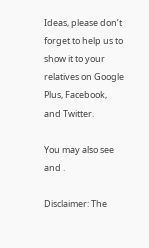Ideas, please don’t forget to help us to show it to your relatives on Google Plus, Facebook, and Twitter.

You may also see  and .

Disclaimer: The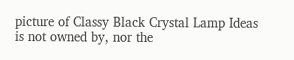picture of Classy Black Crystal Lamp Ideas is not owned by, nor the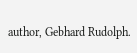author, Gebhard Rudolph.